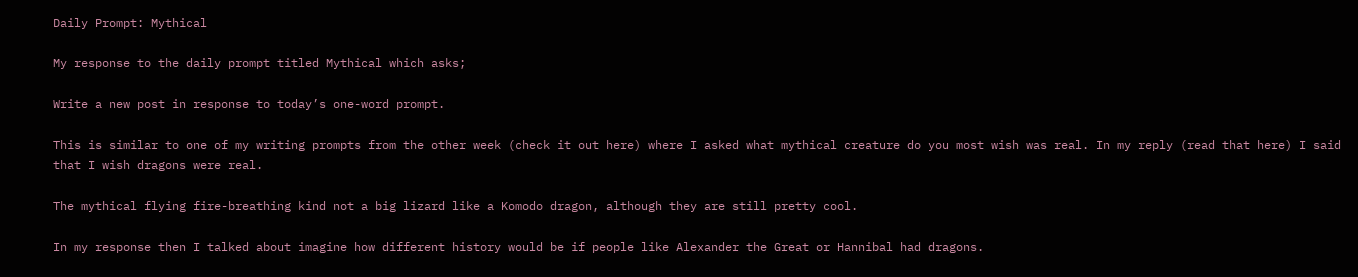Daily Prompt: Mythical

My response to the daily prompt titled Mythical which asks;

Write a new post in response to today’s one-word prompt.

This is similar to one of my writing prompts from the other week (check it out here) where I asked what mythical creature do you most wish was real. In my reply (read that here) I said that I wish dragons were real.

The mythical flying fire-breathing kind not a big lizard like a Komodo dragon, although they are still pretty cool.

In my response then I talked about imagine how different history would be if people like Alexander the Great or Hannibal had dragons.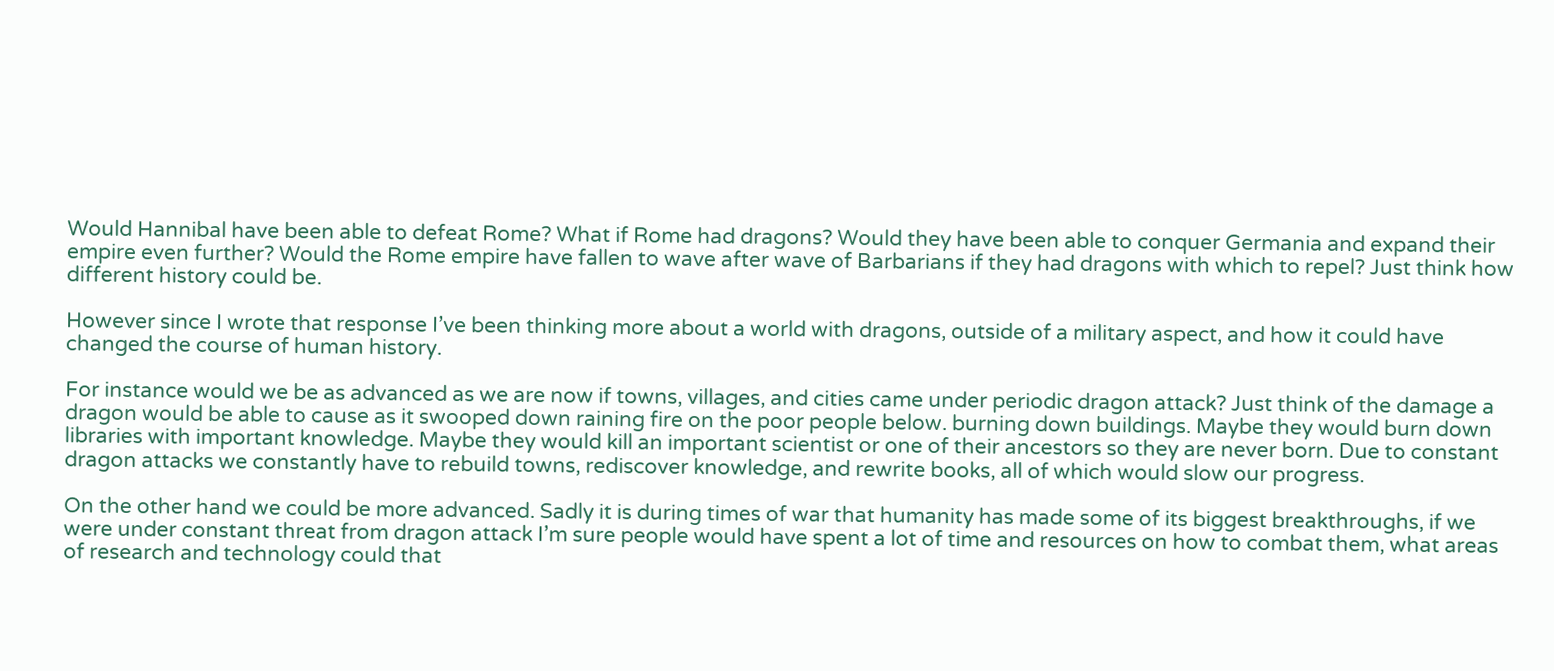Would Hannibal have been able to defeat Rome? What if Rome had dragons? Would they have been able to conquer Germania and expand their empire even further? Would the Rome empire have fallen to wave after wave of Barbarians if they had dragons with which to repel? Just think how different history could be.

However since I wrote that response I’ve been thinking more about a world with dragons, outside of a military aspect, and how it could have changed the course of human history.

For instance would we be as advanced as we are now if towns, villages, and cities came under periodic dragon attack? Just think of the damage a dragon would be able to cause as it swooped down raining fire on the poor people below. burning down buildings. Maybe they would burn down libraries with important knowledge. Maybe they would kill an important scientist or one of their ancestors so they are never born. Due to constant dragon attacks we constantly have to rebuild towns, rediscover knowledge, and rewrite books, all of which would slow our progress.

On the other hand we could be more advanced. Sadly it is during times of war that humanity has made some of its biggest breakthroughs, if we were under constant threat from dragon attack I’m sure people would have spent a lot of time and resources on how to combat them, what areas of research and technology could that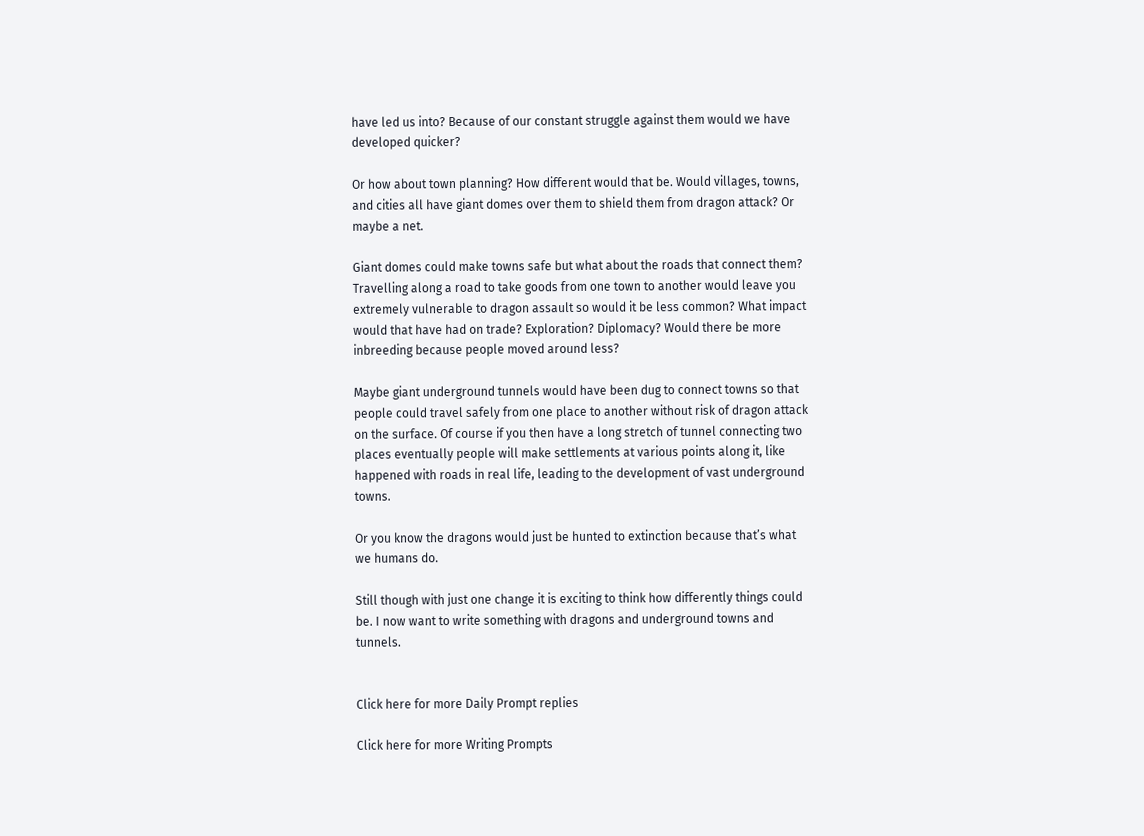have led us into? Because of our constant struggle against them would we have developed quicker?

Or how about town planning? How different would that be. Would villages, towns, and cities all have giant domes over them to shield them from dragon attack? Or maybe a net.

Giant domes could make towns safe but what about the roads that connect them? Travelling along a road to take goods from one town to another would leave you extremely vulnerable to dragon assault so would it be less common? What impact would that have had on trade? Exploration? Diplomacy? Would there be more inbreeding because people moved around less?

Maybe giant underground tunnels would have been dug to connect towns so that people could travel safely from one place to another without risk of dragon attack on the surface. Of course if you then have a long stretch of tunnel connecting two places eventually people will make settlements at various points along it, like happened with roads in real life, leading to the development of vast underground towns.

Or you know the dragons would just be hunted to extinction because that’s what we humans do.

Still though with just one change it is exciting to think how differently things could be. I now want to write something with dragons and underground towns and tunnels.


Click here for more Daily Prompt replies

Click here for more Writing Prompts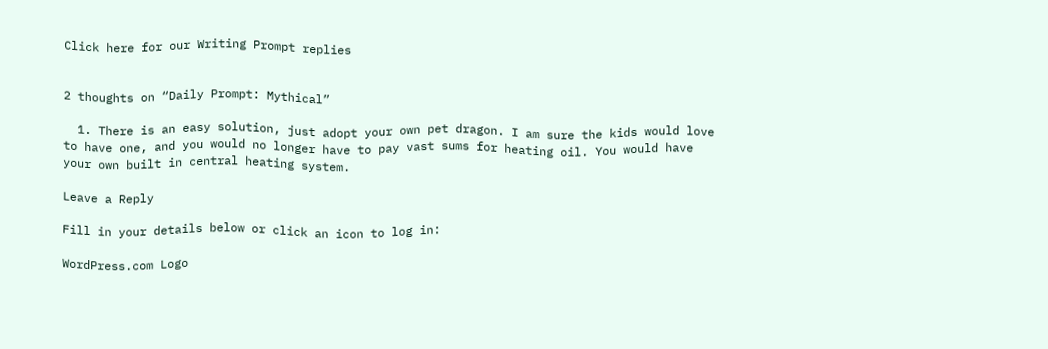Click here for our Writing Prompt replies


2 thoughts on “Daily Prompt: Mythical”

  1. There is an easy solution, just adopt your own pet dragon. I am sure the kids would love to have one, and you would no longer have to pay vast sums for heating oil. You would have your own built in central heating system.

Leave a Reply

Fill in your details below or click an icon to log in:

WordPress.com Logo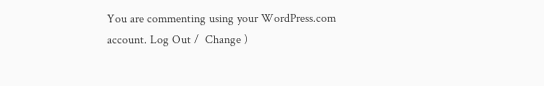You are commenting using your WordPress.com account. Log Out /  Change )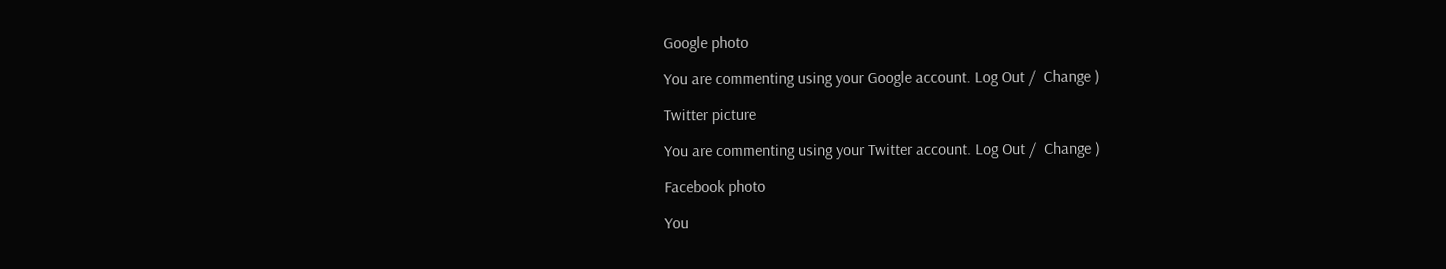Google photo

You are commenting using your Google account. Log Out /  Change )

Twitter picture

You are commenting using your Twitter account. Log Out /  Change )

Facebook photo

You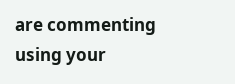are commenting using your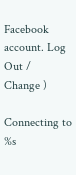Facebook account. Log Out /  Change )

Connecting to %s